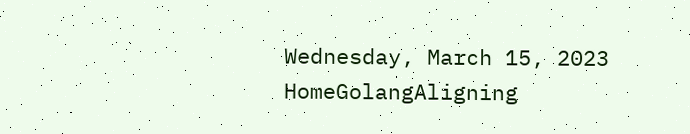Wednesday, March 15, 2023
HomeGolangAligning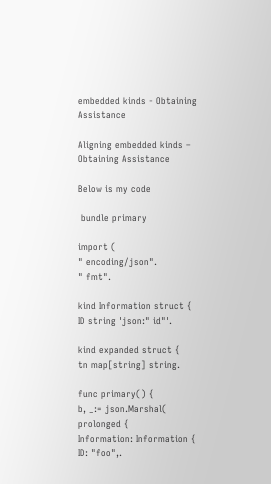embedded kinds - Obtaining Assistance

Aligning embedded kinds – Obtaining Assistance

Below is my code

 bundle primary

import (
" encoding/json".
" fmt".

kind Information struct {
ID string 'json:" id"'.

kind expanded struct {
tn map[string] string.

func primary() {
b, _:= json.Marshal( prolonged {
Information: Information {
ID: "foo",.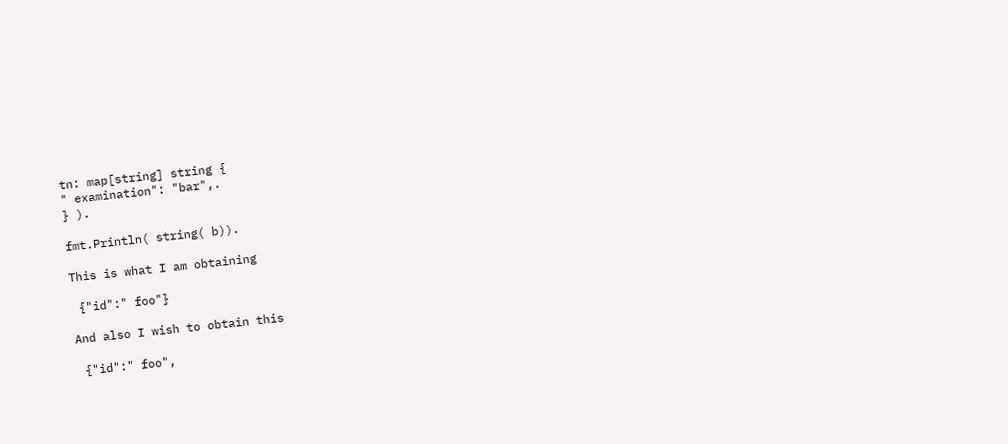tn: map[string] string {
" examination": "bar",.
} ).

fmt.Println( string( b)).

This is what I am obtaining

 {"id":" foo"}

And also I wish to obtain this

 {"id":" foo",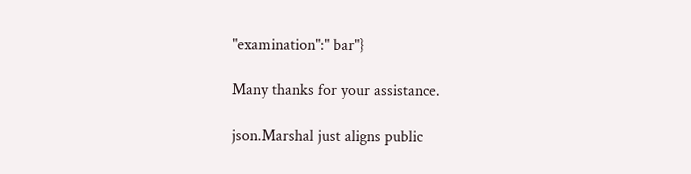"examination":" bar"}

Many thanks for your assistance.

json.Marshal just aligns public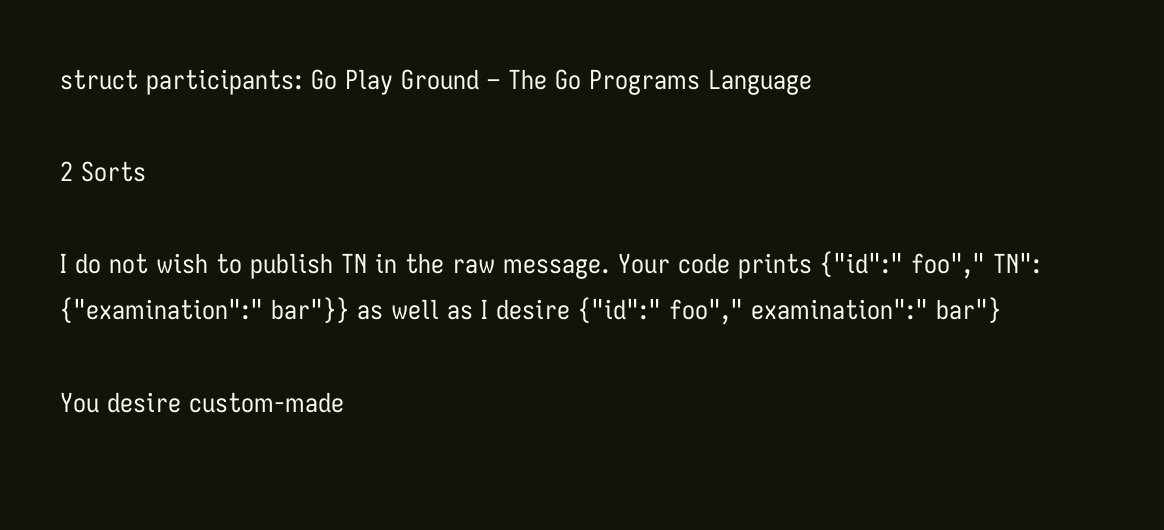struct participants: Go Play Ground – The Go Programs Language

2 Sorts

I do not wish to publish TN in the raw message. Your code prints {"id":" foo"," TN": {"examination":" bar"}} as well as I desire {"id":" foo"," examination":" bar"}

You desire custom-made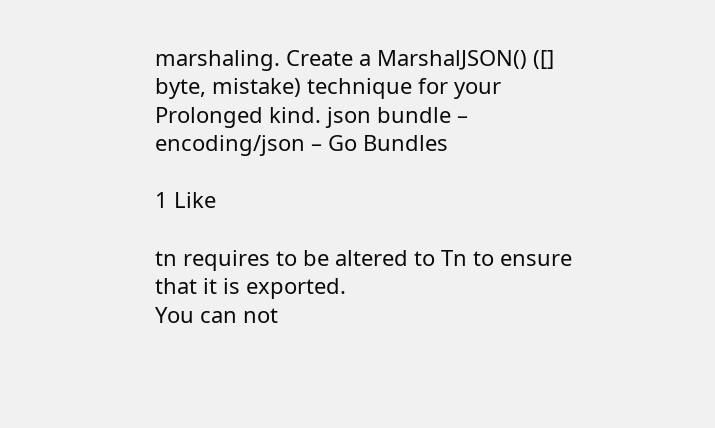marshaling. Create a MarshalJSON() ([] byte, mistake) technique for your Prolonged kind. json bundle – encoding/json – Go Bundles

1 Like

tn requires to be altered to Tn to ensure that it is exported.
You can not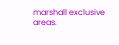marshall exclusive areas.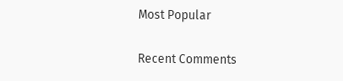Most Popular

Recent Comments